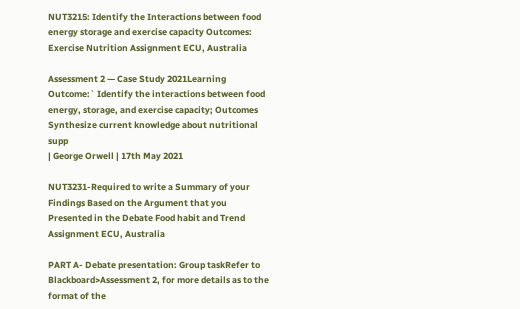NUT3215: Identify the Interactions between food energy storage and exercise capacity Outcomes: Exercise Nutrition Assignment ECU, Australia

Assessment 2 — Case Study 2021Learning Outcome:` Identify the interactions between food energy, storage, and exercise capacity; Outcomes Synthesize current knowledge about nutritional supp
| George Orwell | 17th May 2021

NUT3231-Required to write a Summary of your Findings Based on the Argument that you Presented in the Debate Food habit and Trend Assignment ECU, Australia

PART A- Debate presentation: Group taskRefer to Blackboard>Assessment 2, for more details as to the format of the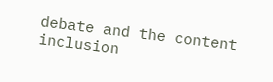debate and the content inclusion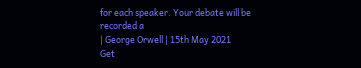for each speaker. Your debate will be recorded a
| George Orwell | 15th May 2021
Get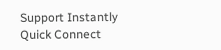Support Instantly
Quick Connect